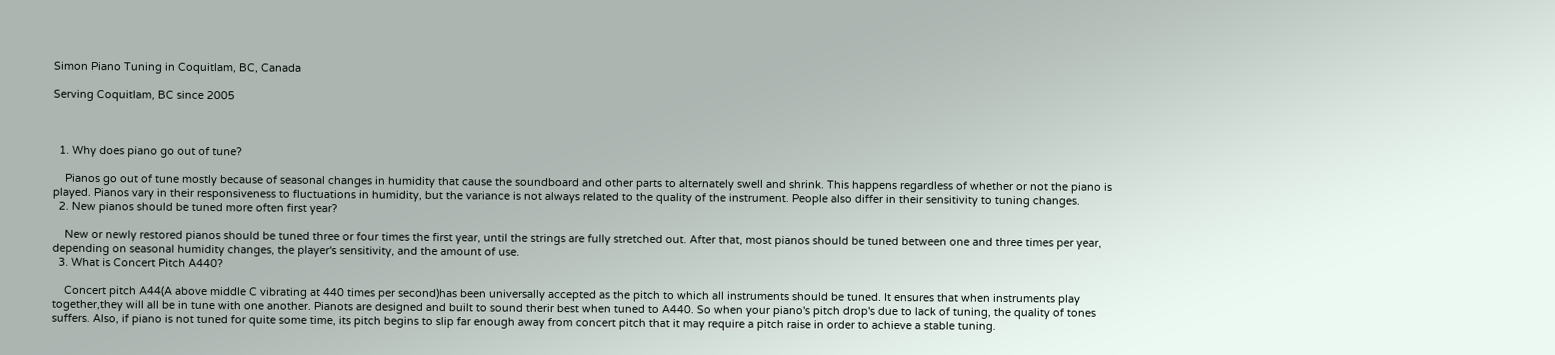Simon Piano Tuning in Coquitlam, BC, Canada

Serving Coquitlam, BC since 2005



  1. Why does piano go out of tune?

    Pianos go out of tune mostly because of seasonal changes in humidity that cause the soundboard and other parts to alternately swell and shrink. This happens regardless of whether or not the piano is played. Pianos vary in their responsiveness to fluctuations in humidity, but the variance is not always related to the quality of the instrument. People also differ in their sensitivity to tuning changes.
  2. New pianos should be tuned more often first year?

    New or newly restored pianos should be tuned three or four times the first year, until the strings are fully stretched out. After that, most pianos should be tuned between one and three times per year, depending on seasonal humidity changes, the player's sensitivity, and the amount of use.
  3. What is Concert Pitch A440?

    Concert pitch A44(A above middle C vibrating at 440 times per second)has been universally accepted as the pitch to which all instruments should be tuned. It ensures that when instruments play together,they will all be in tune with one another. Pianots are designed and built to sound therir best when tuned to A440. So when your piano's pitch drop's due to lack of tuning, the quality of tones suffers. Also, if piano is not tuned for quite some time, its pitch begins to slip far enough away from concert pitch that it may require a pitch raise in order to achieve a stable tuning.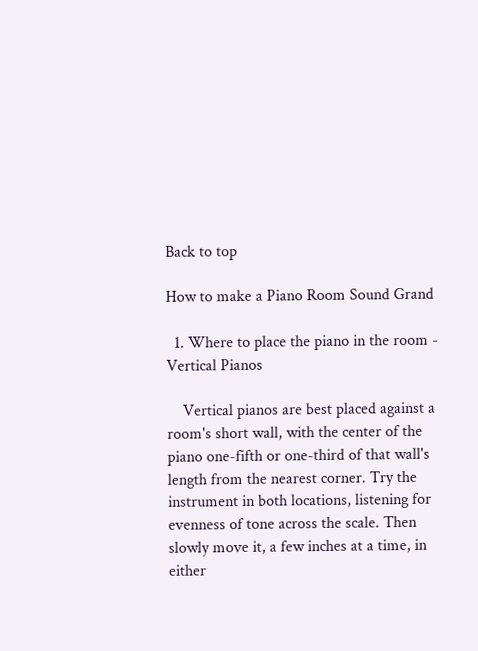Back to top

How to make a Piano Room Sound Grand

  1. Where to place the piano in the room - Vertical Pianos

    Vertical pianos are best placed against a room's short wall, with the center of the piano one-fifth or one-third of that wall's length from the nearest corner. Try the instrument in both locations, listening for evenness of tone across the scale. Then slowly move it, a few inches at a time, in either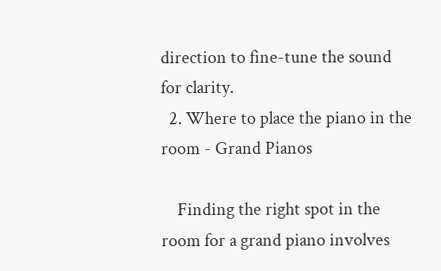direction to fine-tune the sound for clarity.
  2. Where to place the piano in the room - Grand Pianos

    Finding the right spot in the room for a grand piano involves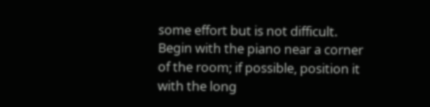some effort but is not difficult. Begin with the piano near a corner of the room; if possible, position it with the long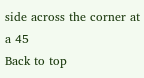side across the corner at a 45
Back to top